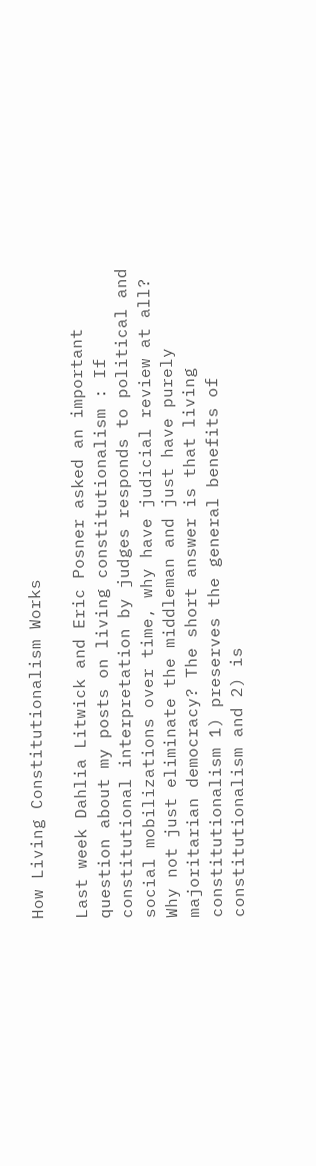How Living Constitutionalism Works

Last week Dahlia Litwick and Eric Posner asked an important question about my posts on living constitutionalism : If constitutional interpretation by judges responds to political and social mobilizations over time, why have judicial review at all? Why not just eliminate the middleman and just have purely majoritarian democracy? The short answer is that living constitutionalism 1) preserves the general benefits of constitutionalism and 2) is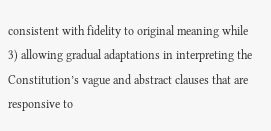consistent with fidelity to original meaning while 3) allowing gradual adaptations in interpreting the Constitution’s vague and abstract clauses that are responsive to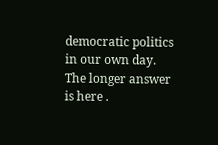democratic politics in our own day. The longer answer is here .